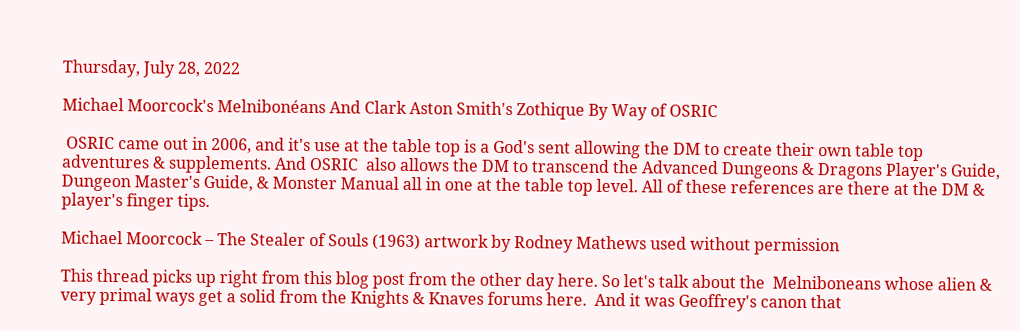Thursday, July 28, 2022

Michael Moorcock's Melnibonéans And Clark Aston Smith's Zothique By Way of OSRIC

 OSRIC came out in 2006, and it's use at the table top is a God's sent allowing the DM to create their own table top adventures & supplements. And OSRIC  also allows the DM to transcend the Advanced Dungeons & Dragons Player's Guide, Dungeon Master's Guide, & Monster Manual all in one at the table top level. All of these references are there at the DM & player's finger tips.

Michael Moorcock – The Stealer of Souls (1963) artwork by Rodney Mathews used without permission

This thread picks up right from this blog post from the other day here. So let's talk about the  Melniboneans whose alien & very primal ways get a solid from the Knights & Knaves forums here.  And it was Geoffrey's canon that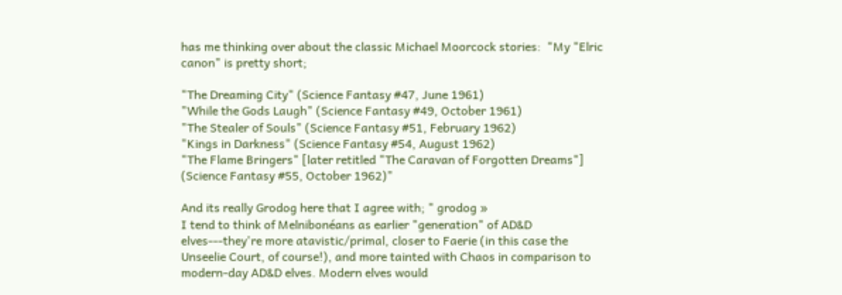has me thinking over about the classic Michael Moorcock stories:  "My "Elric canon" is pretty short;

"The Dreaming City" (Science Fantasy #47, June 1961)
"While the Gods Laugh" (Science Fantasy #49, October 1961)
"The Stealer of Souls" (Science Fantasy #51, February 1962)
"Kings in Darkness" (Science Fantasy #54, August 1962)
"The Flame Bringers" [later retitled "The Caravan of Forgotten Dreams"] (Science Fantasy #55, October 1962)"

And its really Grodog here that I agree with; " grodog »
I tend to think of Melnibonéans as earlier "generation" of AD&D elves---they're more atavistic/primal, closer to Faerie (in this case the Unseelie Court, of course!), and more tainted with Chaos in comparison to modern-day AD&D elves. Modern elves would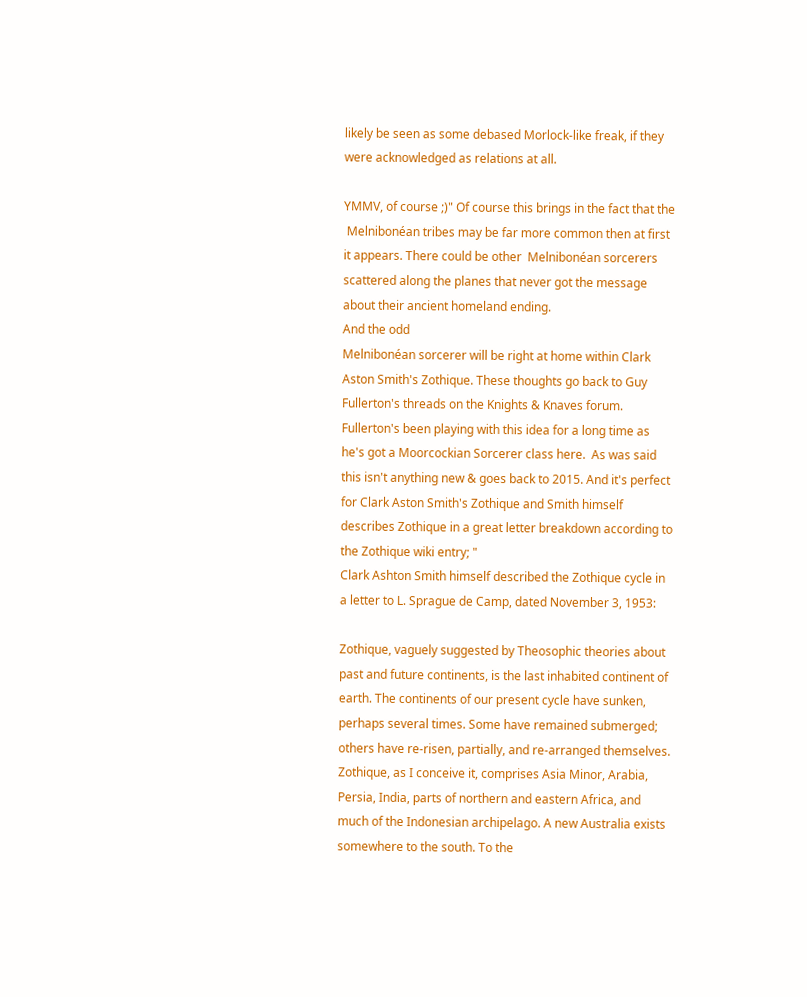likely be seen as some debased Morlock-like freak, if they were acknowledged as relations at all.

YMMV, of course ;)" Of course this brings in the fact that the
 Melnibonéan tribes may be far more common then at first it appears. There could be other  Melnibonéan sorcerers scattered along the planes that never got the message about their ancient homeland ending.
And the odd
Melnibonéan sorcerer will be right at home within Clark Aston Smith's Zothique. These thoughts go back to Guy Fullerton's threads on the Knights & Knaves forum. Fullerton's been playing with this idea for a long time as he's got a Moorcockian Sorcerer class here.  As was said this isn't anything new & goes back to 2015. And it's perfect for Clark Aston Smith's Zothique and Smith himself describes Zothique in a great letter breakdown according to the Zothique wiki entry; "
Clark Ashton Smith himself described the Zothique cycle in a letter to L. Sprague de Camp, dated November 3, 1953:

Zothique, vaguely suggested by Theosophic theories about past and future continents, is the last inhabited continent of earth. The continents of our present cycle have sunken, perhaps several times. Some have remained submerged; others have re-risen, partially, and re-arranged themselves. Zothique, as I conceive it, comprises Asia Minor, Arabia, Persia, India, parts of northern and eastern Africa, and much of the Indonesian archipelago. A new Australia exists somewhere to the south. To the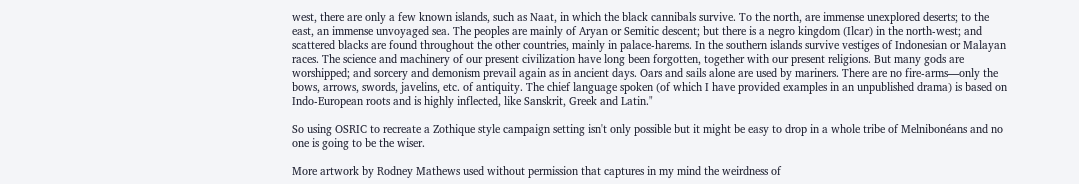west, there are only a few known islands, such as Naat, in which the black cannibals survive. To the north, are immense unexplored deserts; to the east, an immense unvoyaged sea. The peoples are mainly of Aryan or Semitic descent; but there is a negro kingdom (Ilcar) in the north-west; and scattered blacks are found throughout the other countries, mainly in palace-harems. In the southern islands survive vestiges of Indonesian or Malayan races. The science and machinery of our present civilization have long been forgotten, together with our present religions. But many gods are worshipped; and sorcery and demonism prevail again as in ancient days. Oars and sails alone are used by mariners. There are no fire-arms—only the bows, arrows, swords, javelins, etc. of antiquity. The chief language spoken (of which I have provided examples in an unpublished drama) is based on Indo-European roots and is highly inflected, like Sanskrit, Greek and Latin."

So using OSRIC to recreate a Zothique style campaign setting isn't only possible but it might be easy to drop in a whole tribe of Melnibonéans and no one is going to be the wiser.

More artwork by Rodney Mathews used without permission that captures in my mind the weirdness of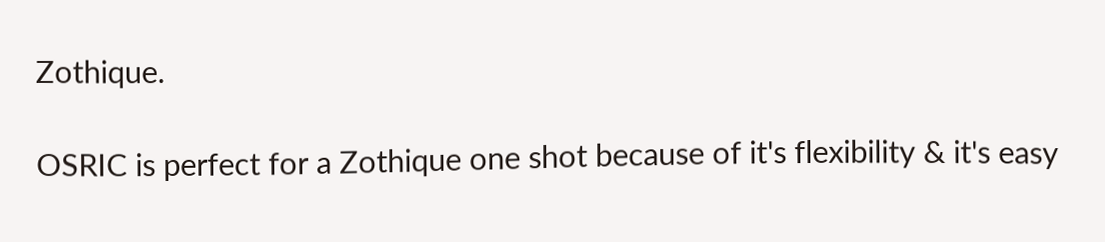Zothique.

OSRIC is perfect for a Zothique one shot because of it's flexibility & it's easy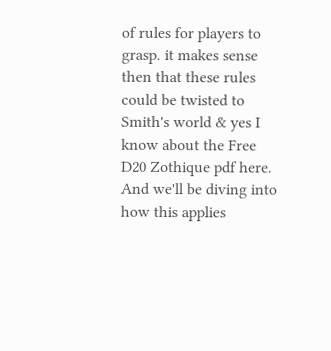of rules for players to grasp. it makes sense then that these rules could be twisted to Smith's world & yes I know about the Free D20 Zothique pdf here.  And we'll be diving into how this applies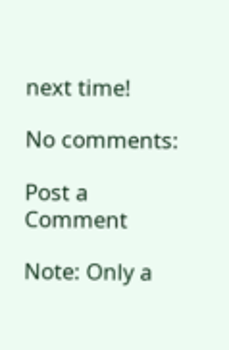next time!

No comments:

Post a Comment

Note: Only a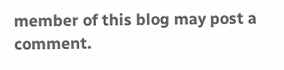member of this blog may post a comment.